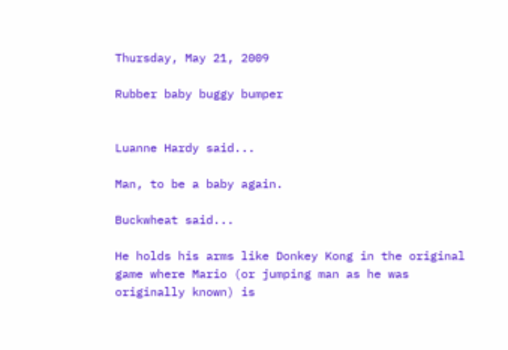Thursday, May 21, 2009

Rubber baby buggy bumper


Luanne Hardy said...

Man, to be a baby again.

Buckwheat said...

He holds his arms like Donkey Kong in the original game where Mario (or jumping man as he was originally known) is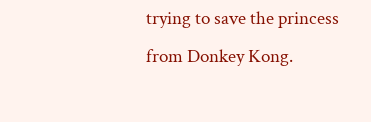trying to save the princess from Donkey Kong.